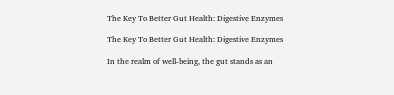The Key To Better Gut Health: Digestive Enzymes

The Key To Better Gut Health: Digestive Enzymes

In the realm of well-being, the gut stands as an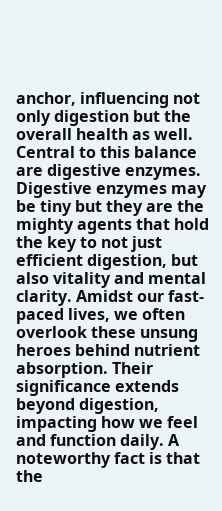anchor, influencing not only digestion but the overall health as well. Central to this balance are digestive enzymes. Digestive enzymes may be tiny but they are the mighty agents that hold the key to not just efficient digestion, but also vitality and mental clarity. Amidst our fast-paced lives, we often overlook these unsung heroes behind nutrient absorption. Their significance extends beyond digestion, impacting how we feel and function daily. A noteworthy fact is that the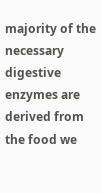majority of the necessary digestive enzymes are derived from the food we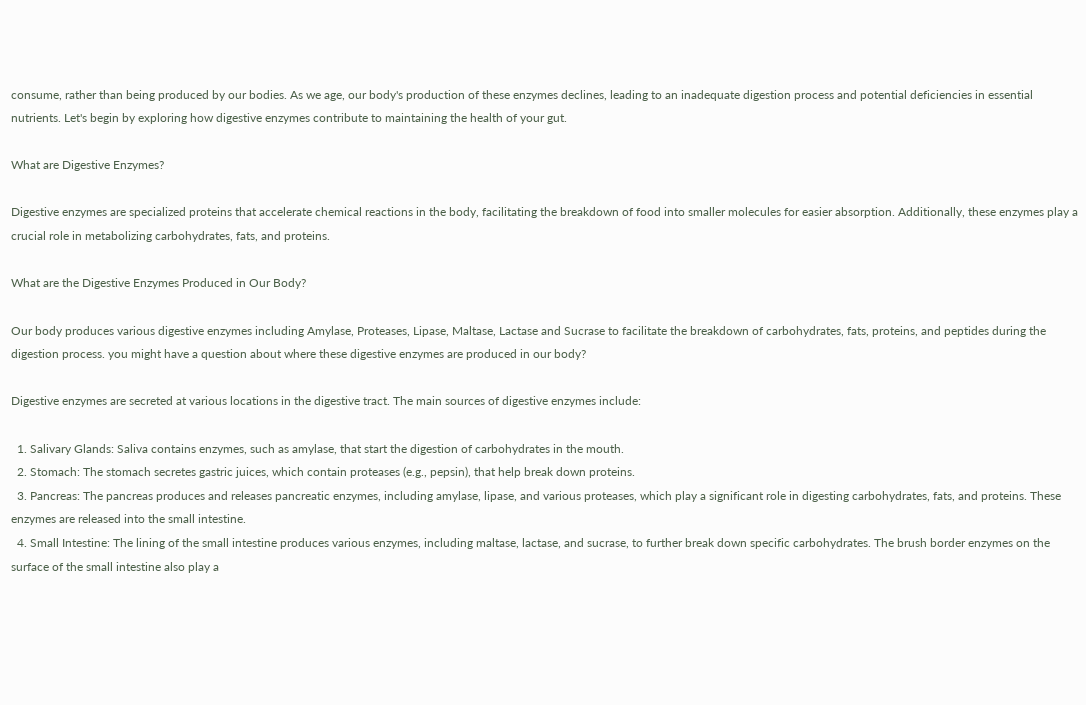consume, rather than being produced by our bodies. As we age, our body's production of these enzymes declines, leading to an inadequate digestion process and potential deficiencies in essential nutrients. Let's begin by exploring how digestive enzymes contribute to maintaining the health of your gut.

What are Digestive Enzymes?

Digestive enzymes are specialized proteins that accelerate chemical reactions in the body, facilitating the breakdown of food into smaller molecules for easier absorption. Additionally, these enzymes play a crucial role in metabolizing carbohydrates, fats, and proteins.

What are the Digestive Enzymes Produced in Our Body?

Our body produces various digestive enzymes including Amylase, Proteases, Lipase, Maltase, Lactase and Sucrase to facilitate the breakdown of carbohydrates, fats, proteins, and peptides during the digestion process. you might have a question about where these digestive enzymes are produced in our body?

Digestive enzymes are secreted at various locations in the digestive tract. The main sources of digestive enzymes include:

  1. Salivary Glands: Saliva contains enzymes, such as amylase, that start the digestion of carbohydrates in the mouth.
  2. Stomach: The stomach secretes gastric juices, which contain proteases (e.g., pepsin), that help break down proteins.
  3. Pancreas: The pancreas produces and releases pancreatic enzymes, including amylase, lipase, and various proteases, which play a significant role in digesting carbohydrates, fats, and proteins. These enzymes are released into the small intestine.
  4. Small Intestine: The lining of the small intestine produces various enzymes, including maltase, lactase, and sucrase, to further break down specific carbohydrates. The brush border enzymes on the surface of the small intestine also play a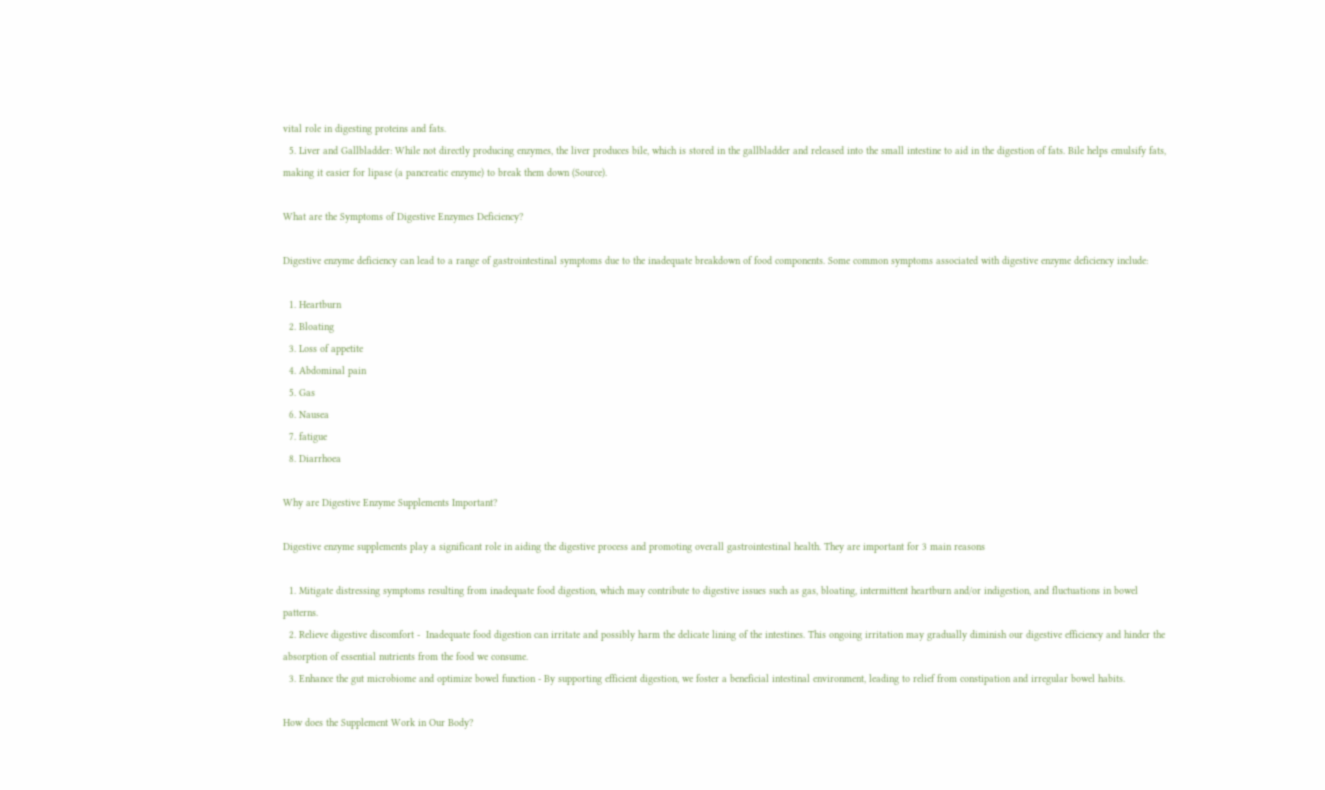vital role in digesting proteins and fats.
  5. Liver and Gallbladder: While not directly producing enzymes, the liver produces bile, which is stored in the gallbladder and released into the small intestine to aid in the digestion of fats. Bile helps emulsify fats, making it easier for lipase (a pancreatic enzyme) to break them down (Source).

What are the Symptoms of Digestive Enzymes Deficiency?

Digestive enzyme deficiency can lead to a range of gastrointestinal symptoms due to the inadequate breakdown of food components. Some common symptoms associated with digestive enzyme deficiency include:

  1. Heartburn
  2. Bloating
  3. Loss of appetite
  4. Abdominal pain
  5. Gas
  6. Nausea
  7. fatigue
  8. Diarrhoea

Why are Digestive Enzyme Supplements Important?

Digestive enzyme supplements play a significant role in aiding the digestive process and promoting overall gastrointestinal health. They are important for 3 main reasons

  1. Mitigate distressing symptoms resulting from inadequate food digestion, which may contribute to digestive issues such as gas, bloating, intermittent heartburn and/or indigestion, and fluctuations in bowel patterns.
  2. Relieve digestive discomfort -  Inadequate food digestion can irritate and possibly harm the delicate lining of the intestines. This ongoing irritation may gradually diminish our digestive efficiency and hinder the absorption of essential nutrients from the food we consume.
  3. Enhance the gut microbiome and optimize bowel function - By supporting efficient digestion, we foster a beneficial intestinal environment, leading to relief from constipation and irregular bowel habits.

How does the Supplement Work in Our Body?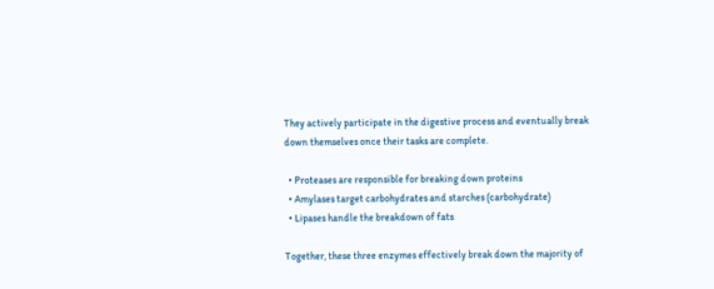They actively participate in the digestive process and eventually break down themselves once their tasks are complete.

  • Proteases are responsible for breaking down proteins
  • Amylases target carbohydrates and starches (carbohydrate)
  • Lipases handle the breakdown of fats

Together, these three enzymes effectively break down the majority of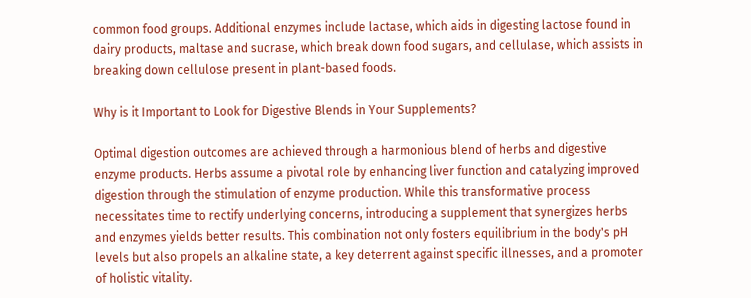common food groups. Additional enzymes include lactase, which aids in digesting lactose found in dairy products, maltase and sucrase, which break down food sugars, and cellulase, which assists in breaking down cellulose present in plant-based foods.

Why is it Important to Look for Digestive Blends in Your Supplements?

Optimal digestion outcomes are achieved through a harmonious blend of herbs and digestive enzyme products. Herbs assume a pivotal role by enhancing liver function and catalyzing improved digestion through the stimulation of enzyme production. While this transformative process necessitates time to rectify underlying concerns, introducing a supplement that synergizes herbs and enzymes yields better results. This combination not only fosters equilibrium in the body's pH levels but also propels an alkaline state, a key deterrent against specific illnesses, and a promoter of holistic vitality.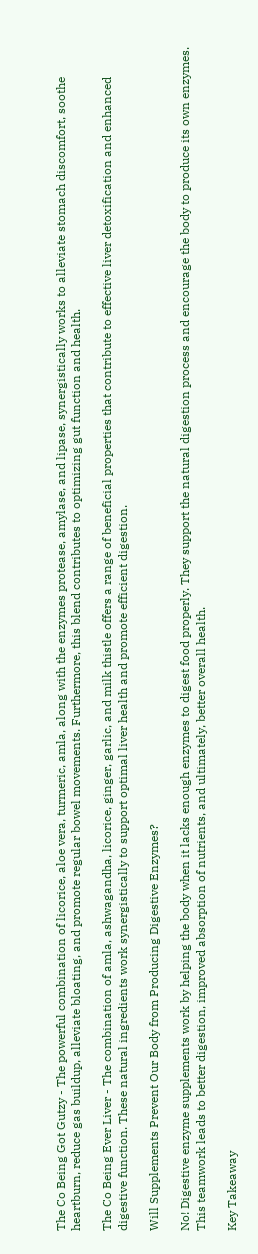The Co Being Got Gutzy - The powerful combination of licorice, aloe vera, turmeric, amla, along with the enzymes protease, amylase, and lipase, synergistically works to alleviate stomach discomfort, soothe heartburn, reduce gas buildup, alleviate bloating, and promote regular bowel movements. Furthermore, this blend contributes to optimizing gut function and health.

The Co Being Ever Liver - The combination of amla, ashwagandha, licorice, ginger, garlic, and milk thistle offers a range of beneficial properties that contribute to effective liver detoxification and enhanced digestive function. These natural ingredients work synergistically to support optimal liver health and promote efficient digestion.

Will Supplements Prevent Our Body from Producing Digestive Enzymes?

No! Digestive enzyme supplements work by helping the body when it lacks enough enzymes to digest food properly. They support the natural digestion process and encourage the body to produce its own enzymes. This teamwork leads to better digestion, improved absorption of nutrients, and ultimately, better overall health.

Key Takeaway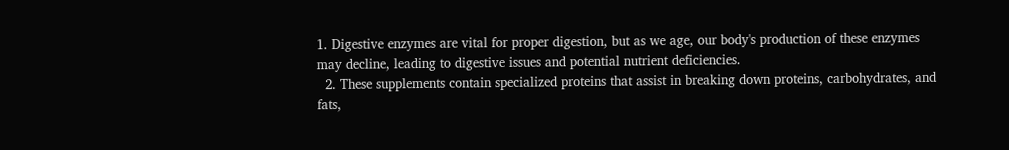1. Digestive enzymes are vital for proper digestion, but as we age, our body's production of these enzymes may decline, leading to digestive issues and potential nutrient deficiencies.
  2. These supplements contain specialized proteins that assist in breaking down proteins, carbohydrates, and fats,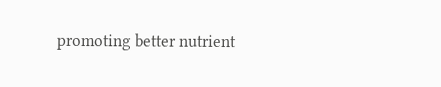promoting better nutrient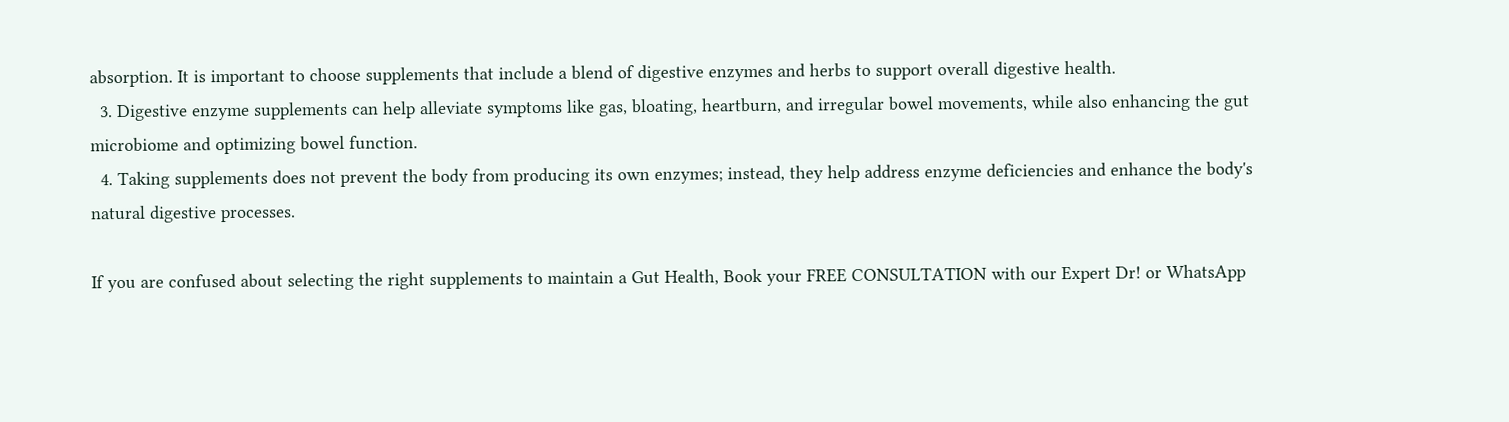absorption. It is important to choose supplements that include a blend of digestive enzymes and herbs to support overall digestive health.
  3. Digestive enzyme supplements can help alleviate symptoms like gas, bloating, heartburn, and irregular bowel movements, while also enhancing the gut microbiome and optimizing bowel function.
  4. Taking supplements does not prevent the body from producing its own enzymes; instead, they help address enzyme deficiencies and enhance the body's natural digestive processes.

If you are confused about selecting the right supplements to maintain a Gut Health, Book your FREE CONSULTATION with our Expert Dr! or WhatsApp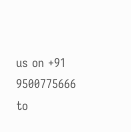us on +91 9500775666 to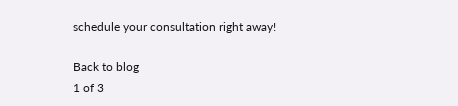schedule your consultation right away!

Back to blog
1 of 3